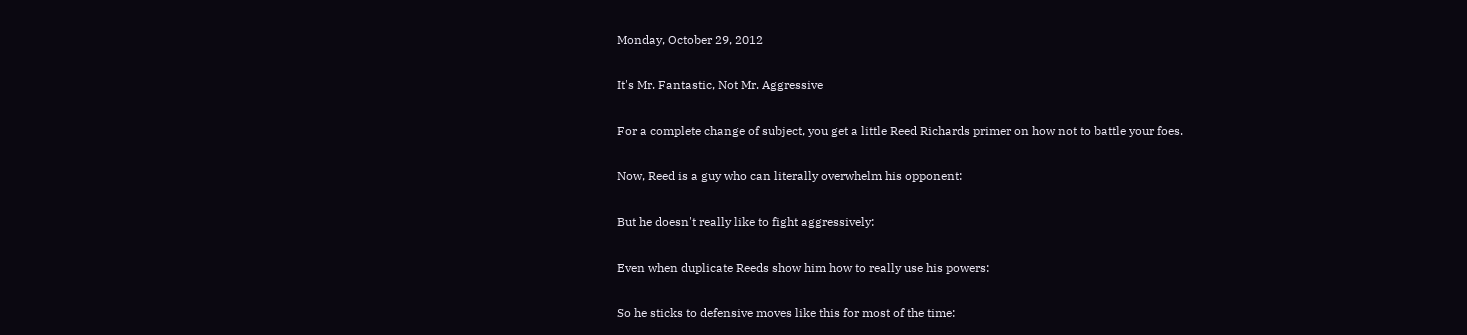Monday, October 29, 2012

It's Mr. Fantastic, Not Mr. Aggressive

For a complete change of subject, you get a little Reed Richards primer on how not to battle your foes.

Now, Reed is a guy who can literally overwhelm his opponent:

But he doesn't really like to fight aggressively:

Even when duplicate Reeds show him how to really use his powers:

So he sticks to defensive moves like this for most of the time: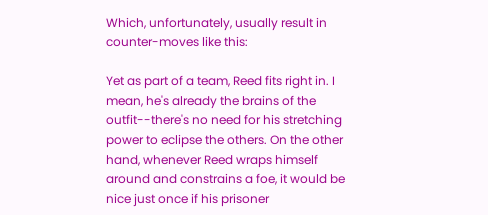Which, unfortunately, usually result in counter-moves like this:

Yet as part of a team, Reed fits right in. I mean, he's already the brains of the outfit--there's no need for his stretching power to eclipse the others. On the other hand, whenever Reed wraps himself around and constrains a foe, it would be nice just once if his prisoner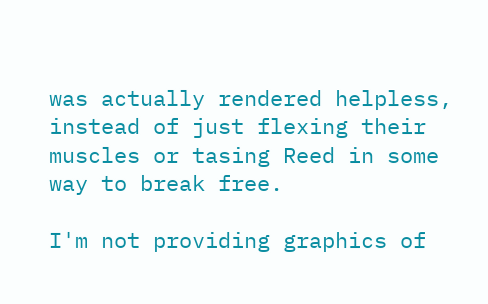was actually rendered helpless, instead of just flexing their muscles or tasing Reed in some way to break free.

I'm not providing graphics of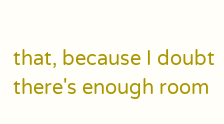that, because I doubt there's enough room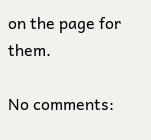on the page for them.

No comments: